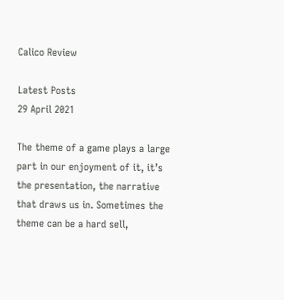Calico Review

Latest Posts
29 April 2021

The theme of a game plays a large part in our enjoyment of it, it’s the presentation, the narrative that draws us in. Sometimes the theme can be a hard sell,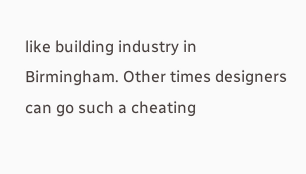like building industry in Birmingham. Other times designers can go such a cheating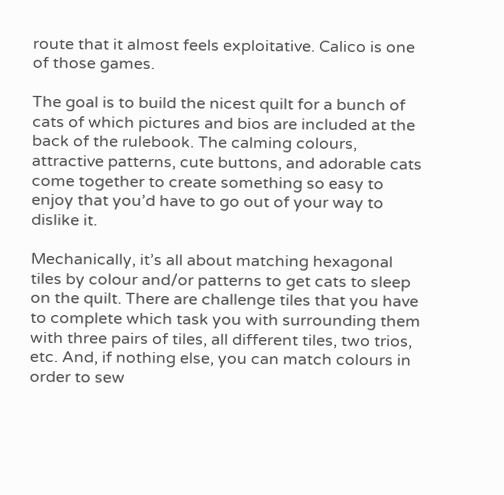route that it almost feels exploitative. Calico is one of those games.

The goal is to build the nicest quilt for a bunch of cats of which pictures and bios are included at the back of the rulebook. The calming colours, attractive patterns, cute buttons, and adorable cats come together to create something so easy to enjoy that you’d have to go out of your way to dislike it.

Mechanically, it’s all about matching hexagonal tiles by colour and/or patterns to get cats to sleep on the quilt. There are challenge tiles that you have to complete which task you with surrounding them with three pairs of tiles, all different tiles, two trios, etc. And, if nothing else, you can match colours in order to sew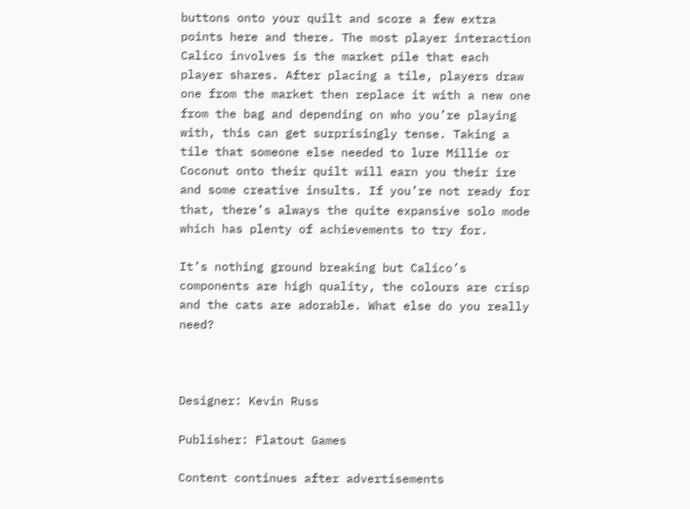buttons onto your quilt and score a few extra points here and there. The most player interaction Calico involves is the market pile that each player shares. After placing a tile, players draw one from the market then replace it with a new one from the bag and depending on who you’re playing with, this can get surprisingly tense. Taking a tile that someone else needed to lure Millie or Coconut onto their quilt will earn you their ire and some creative insults. If you’re not ready for that, there’s always the quite expansive solo mode which has plenty of achievements to try for.

It’s nothing ground breaking but Calico’s components are high quality, the colours are crisp and the cats are adorable. What else do you really need?



Designer: Kevin Russ

Publisher: Flatout Games

Content continues after advertisements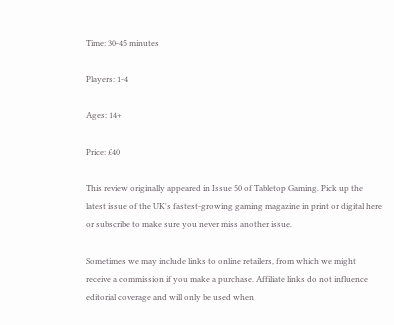Time: 30-45 minutes

Players: 1-4

Ages: 14+

Price: £40

This review originally appeared in Issue 50 of Tabletop Gaming. Pick up the latest issue of the UK's fastest-growing gaming magazine in print or digital here or subscribe to make sure you never miss another issue.

Sometimes we may include links to online retailers, from which we might receive a commission if you make a purchase. Affiliate links do not influence editorial coverage and will only be used when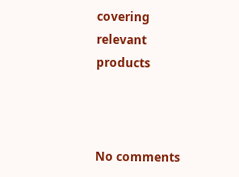covering relevant products



No comments